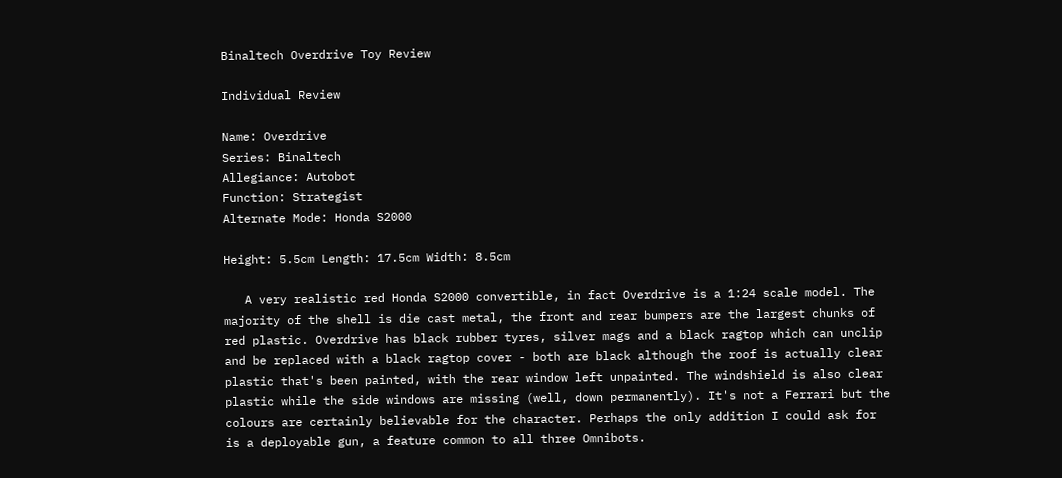Binaltech Overdrive Toy Review

Individual Review

Name: Overdrive
Series: Binaltech
Allegiance: Autobot
Function: Strategist
Alternate Mode: Honda S2000

Height: 5.5cm Length: 17.5cm Width: 8.5cm

   A very realistic red Honda S2000 convertible, in fact Overdrive is a 1:24 scale model. The majority of the shell is die cast metal, the front and rear bumpers are the largest chunks of red plastic. Overdrive has black rubber tyres, silver mags and a black ragtop which can unclip and be replaced with a black ragtop cover - both are black although the roof is actually clear plastic that's been painted, with the rear window left unpainted. The windshield is also clear plastic while the side windows are missing (well, down permanently). It's not a Ferrari but the colours are certainly believable for the character. Perhaps the only addition I could ask for is a deployable gun, a feature common to all three Omnibots.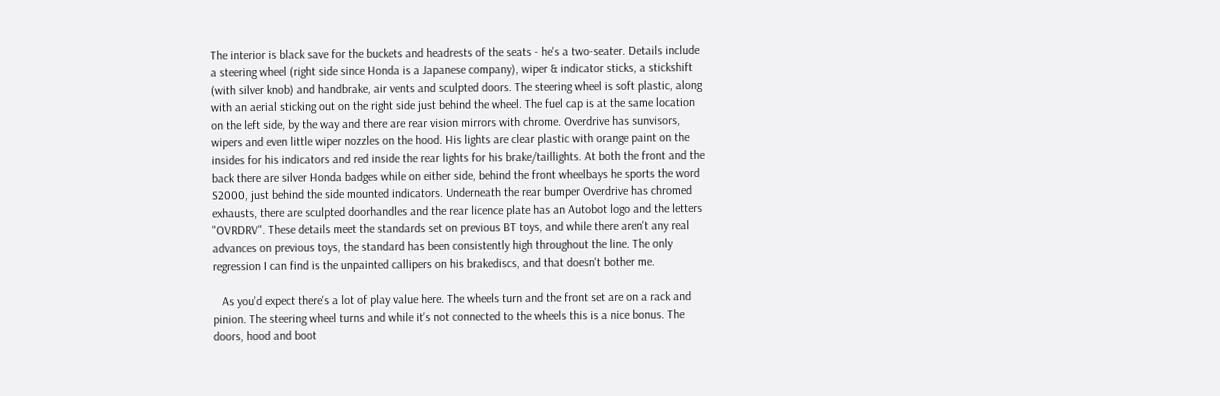The interior is black save for the buckets and headrests of the seats - he's a two-seater. Details include a steering wheel (right side since Honda is a Japanese company), wiper & indicator sticks, a stickshift (with silver knob) and handbrake, air vents and sculpted doors. The steering wheel is soft plastic, along with an aerial sticking out on the right side just behind the wheel. The fuel cap is at the same location on the left side, by the way and there are rear vision mirrors with chrome. Overdrive has sunvisors, wipers and even little wiper nozzles on the hood. His lights are clear plastic with orange paint on the insides for his indicators and red inside the rear lights for his brake/taillights. At both the front and the back there are silver Honda badges while on either side, behind the front wheelbays he sports the word S2000, just behind the side mounted indicators. Underneath the rear bumper Overdrive has chromed exhausts, there are sculpted doorhandles and the rear licence plate has an Autobot logo and the letters "OVRDRV". These details meet the standards set on previous BT toys, and while there aren't any real advances on previous toys, the standard has been consistently high throughout the line. The only regression I can find is the unpainted callipers on his brakediscs, and that doesn't bother me.

   As you'd expect there's a lot of play value here. The wheels turn and the front set are on a rack and pinion. The steering wheel turns and while it's not connected to the wheels this is a nice bonus. The doors, hood and boot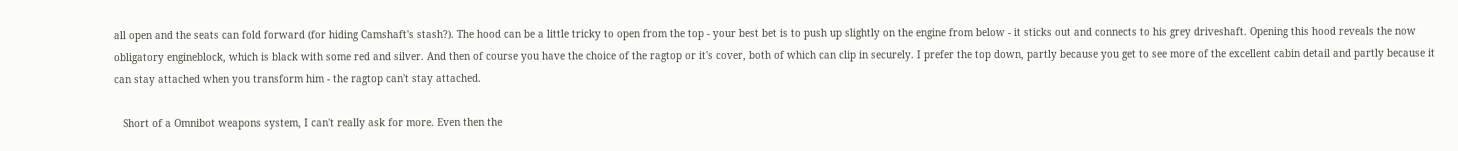all open and the seats can fold forward (for hiding Camshaft's stash?). The hood can be a little tricky to open from the top - your best bet is to push up slightly on the engine from below - it sticks out and connects to his grey driveshaft. Opening this hood reveals the now obligatory engineblock, which is black with some red and silver. And then of course you have the choice of the ragtop or it's cover, both of which can clip in securely. I prefer the top down, partly because you get to see more of the excellent cabin detail and partly because it can stay attached when you transform him - the ragtop can't stay attached.

   Short of a Omnibot weapons system, I can't really ask for more. Even then the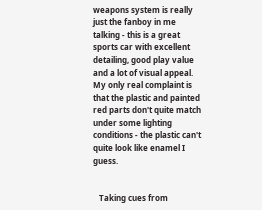weapons system is really just the fanboy in me talking - this is a great sports car with excellent detailing, good play value and a lot of visual appeal. My only real complaint is that the plastic and painted red parts don't quite match under some lighting conditions - the plastic can't quite look like enamel I guess.


   Taking cues from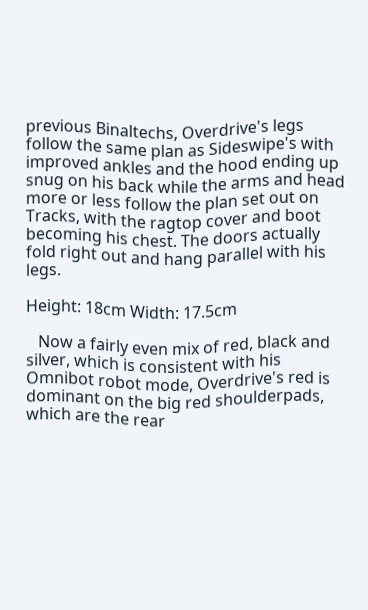previous Binaltechs, Overdrive's legs follow the same plan as Sideswipe's with improved ankles and the hood ending up snug on his back while the arms and head more or less follow the plan set out on Tracks, with the ragtop cover and boot becoming his chest. The doors actually fold right out and hang parallel with his legs.

Height: 18cm Width: 17.5cm

   Now a fairly even mix of red, black and silver, which is consistent with his Omnibot robot mode, Overdrive's red is dominant on the big red shoulderpads, which are the rear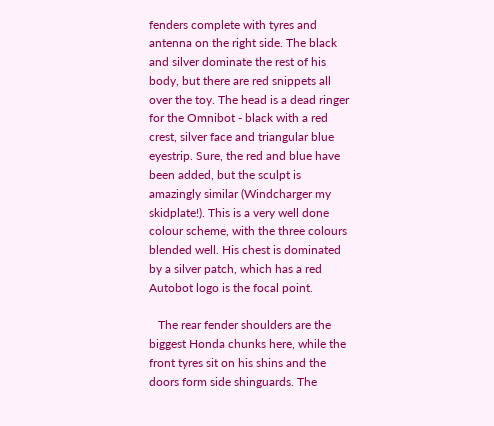fenders complete with tyres and antenna on the right side. The black and silver dominate the rest of his body, but there are red snippets all over the toy. The head is a dead ringer for the Omnibot - black with a red crest, silver face and triangular blue eyestrip. Sure, the red and blue have been added, but the sculpt is amazingly similar (Windcharger my skidplate!). This is a very well done colour scheme, with the three colours blended well. His chest is dominated by a silver patch, which has a red Autobot logo is the focal point.

   The rear fender shoulders are the biggest Honda chunks here, while the front tyres sit on his shins and the doors form side shinguards. The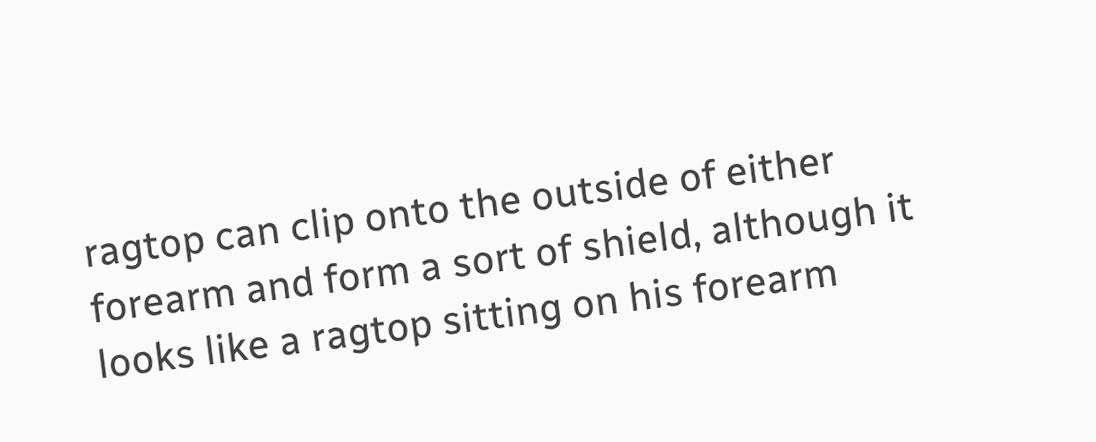ragtop can clip onto the outside of either forearm and form a sort of shield, although it looks like a ragtop sitting on his forearm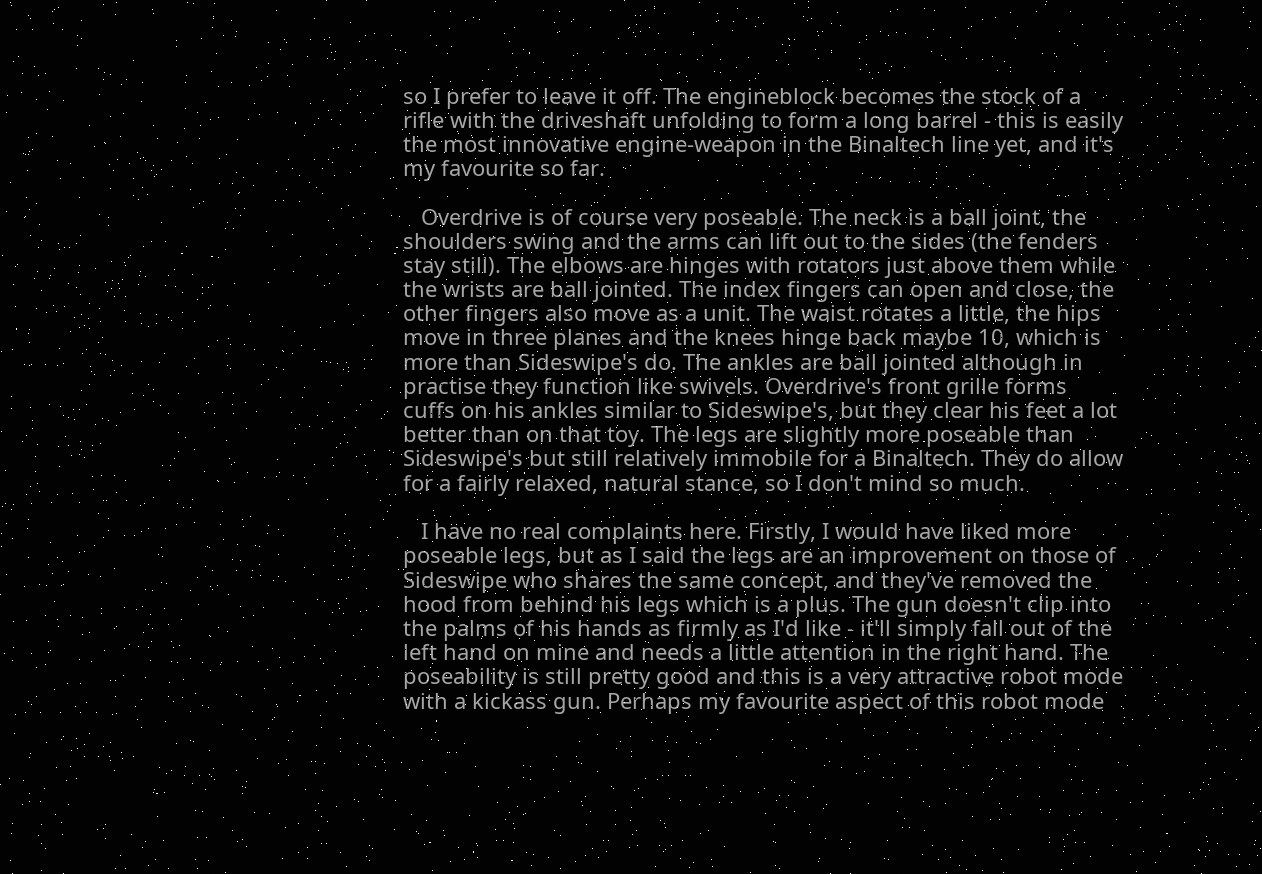so I prefer to leave it off. The engineblock becomes the stock of a rifle with the driveshaft unfolding to form a long barrel - this is easily the most innovative engine-weapon in the Binaltech line yet, and it's my favourite so far.

   Overdrive is of course very poseable. The neck is a ball joint, the shoulders swing and the arms can lift out to the sides (the fenders stay still). The elbows are hinges with rotators just above them while the wrists are ball jointed. The index fingers can open and close, the other fingers also move as a unit. The waist rotates a little, the hips move in three planes and the knees hinge back maybe 10, which is more than Sideswipe's do. The ankles are ball jointed although in practise they function like swivels. Overdrive's front grille forms cuffs on his ankles similar to Sideswipe's, but they clear his feet a lot better than on that toy. The legs are slightly more poseable than Sideswipe's but still relatively immobile for a Binaltech. They do allow for a fairly relaxed, natural stance, so I don't mind so much.

   I have no real complaints here. Firstly, I would have liked more poseable legs, but as I said the legs are an improvement on those of Sideswipe who shares the same concept, and they've removed the hood from behind his legs which is a plus. The gun doesn't clip into the palms of his hands as firmly as I'd like - it'll simply fall out of the left hand on mine and needs a little attention in the right hand. The poseability is still pretty good and this is a very attractive robot mode with a kickass gun. Perhaps my favourite aspect of this robot mode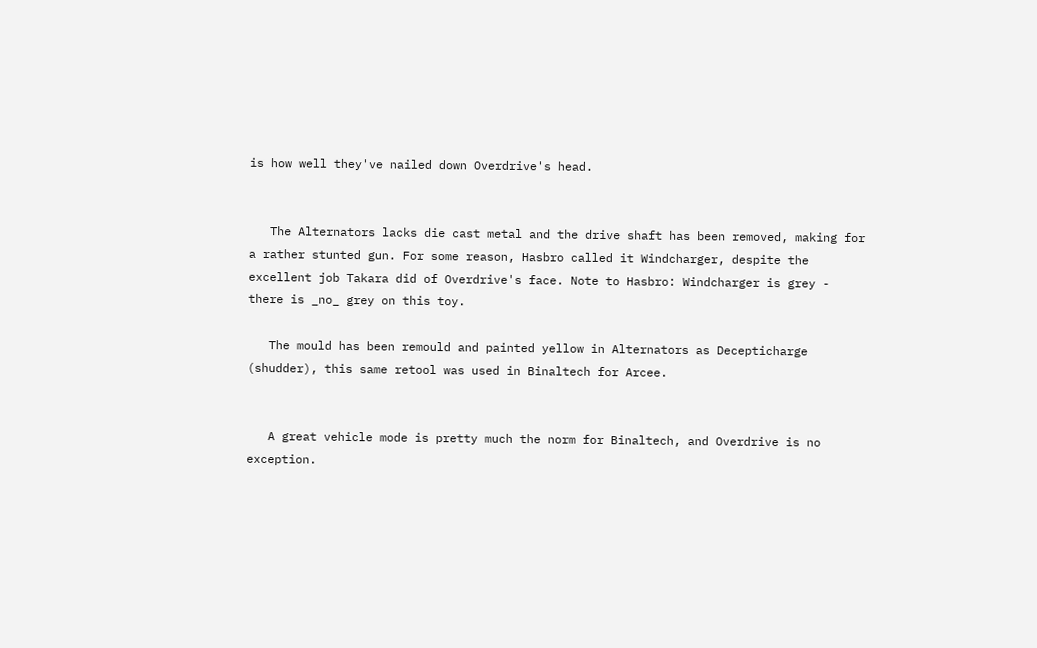is how well they've nailed down Overdrive's head.


   The Alternators lacks die cast metal and the drive shaft has been removed, making for a rather stunted gun. For some reason, Hasbro called it Windcharger, despite the excellent job Takara did of Overdrive's face. Note to Hasbro: Windcharger is grey - there is _no_ grey on this toy.

   The mould has been remould and painted yellow in Alternators as Decepticharge (shudder), this same retool was used in Binaltech for Arcee.


   A great vehicle mode is pretty much the norm for Binaltech, and Overdrive is no exception.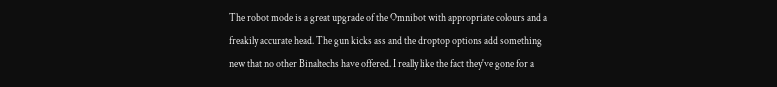The robot mode is a great upgrade of the Omnibot with appropriate colours and a freakily accurate head. The gun kicks ass and the droptop options add something new that no other Binaltechs have offered. I really like the fact they've gone for a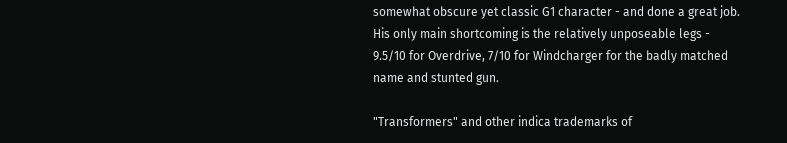somewhat obscure yet classic G1 character - and done a great job. His only main shortcoming is the relatively unposeable legs - 9.5/10 for Overdrive, 7/10 for Windcharger for the badly matched name and stunted gun.

"Transformers" and other indica trademarks of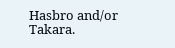Hasbro and/or Takara.